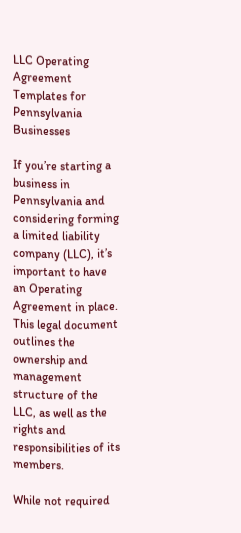LLC Operating Agreement Templates for Pennsylvania Businesses

If you’re starting a business in Pennsylvania and considering forming a limited liability company (LLC), it’s important to have an Operating Agreement in place. This legal document outlines the ownership and management structure of the LLC, as well as the rights and responsibilities of its members.

While not required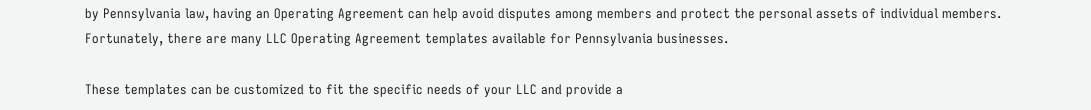by Pennsylvania law, having an Operating Agreement can help avoid disputes among members and protect the personal assets of individual members. Fortunately, there are many LLC Operating Agreement templates available for Pennsylvania businesses.

These templates can be customized to fit the specific needs of your LLC and provide a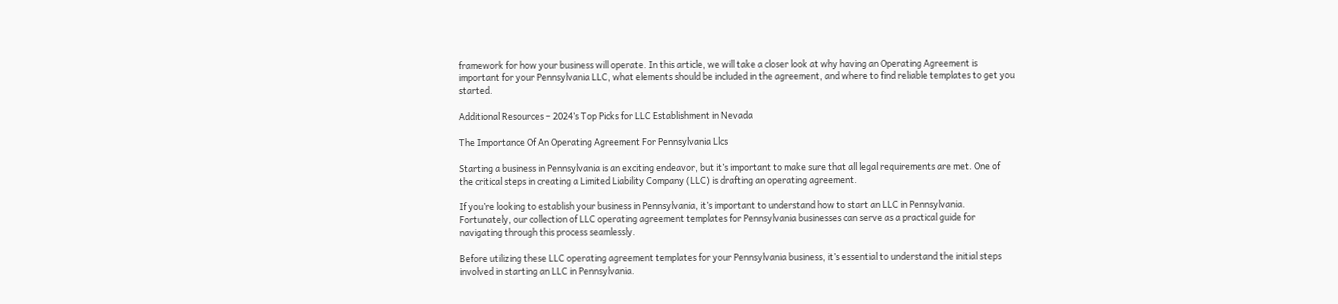framework for how your business will operate. In this article, we will take a closer look at why having an Operating Agreement is important for your Pennsylvania LLC, what elements should be included in the agreement, and where to find reliable templates to get you started.

Additional Resources – 2024’s Top Picks for LLC Establishment in Nevada

The Importance Of An Operating Agreement For Pennsylvania Llcs

Starting a business in Pennsylvania is an exciting endeavor, but it’s important to make sure that all legal requirements are met. One of the critical steps in creating a Limited Liability Company (LLC) is drafting an operating agreement.

If you’re looking to establish your business in Pennsylvania, it’s important to understand how to start an LLC in Pennsylvania. Fortunately, our collection of LLC operating agreement templates for Pennsylvania businesses can serve as a practical guide for navigating through this process seamlessly.

Before utilizing these LLC operating agreement templates for your Pennsylvania business, it’s essential to understand the initial steps involved in starting an LLC in Pennsylvania.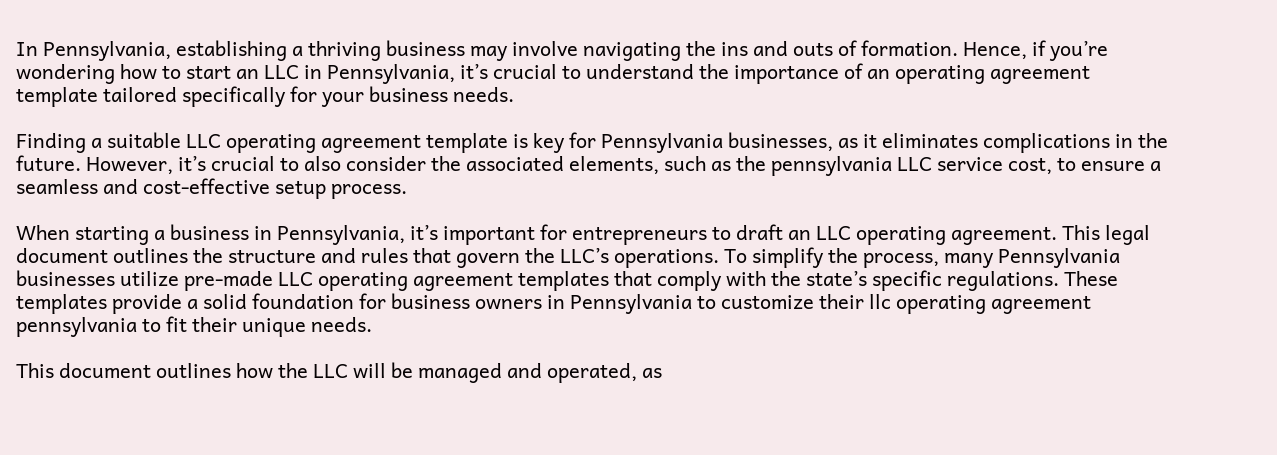In Pennsylvania, establishing a thriving business may involve navigating the ins and outs of formation. Hence, if you’re wondering how to start an LLC in Pennsylvania, it’s crucial to understand the importance of an operating agreement template tailored specifically for your business needs.

Finding a suitable LLC operating agreement template is key for Pennsylvania businesses, as it eliminates complications in the future. However, it’s crucial to also consider the associated elements, such as the pennsylvania LLC service cost, to ensure a seamless and cost-effective setup process.

When starting a business in Pennsylvania, it’s important for entrepreneurs to draft an LLC operating agreement. This legal document outlines the structure and rules that govern the LLC’s operations. To simplify the process, many Pennsylvania businesses utilize pre-made LLC operating agreement templates that comply with the state’s specific regulations. These templates provide a solid foundation for business owners in Pennsylvania to customize their llc operating agreement pennsylvania to fit their unique needs.

This document outlines how the LLC will be managed and operated, as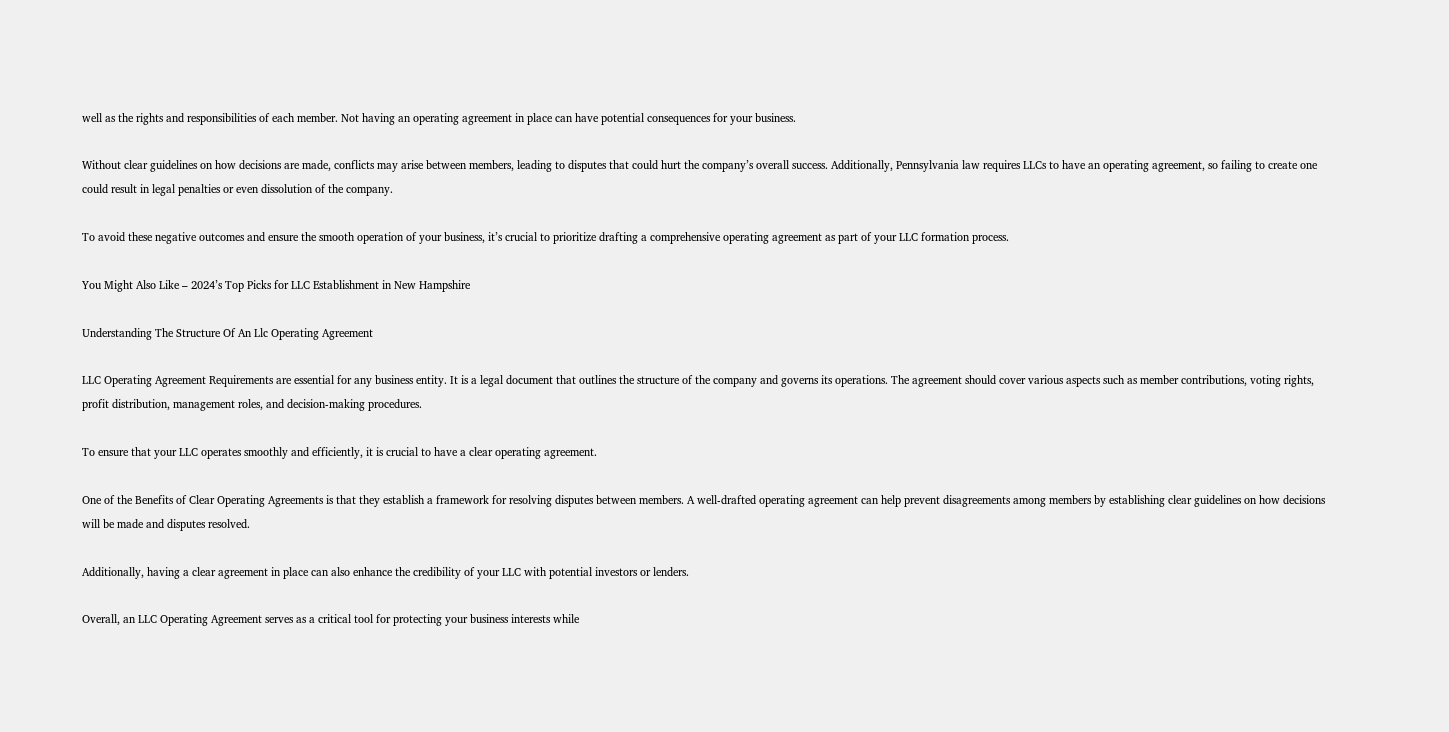well as the rights and responsibilities of each member. Not having an operating agreement in place can have potential consequences for your business.

Without clear guidelines on how decisions are made, conflicts may arise between members, leading to disputes that could hurt the company’s overall success. Additionally, Pennsylvania law requires LLCs to have an operating agreement, so failing to create one could result in legal penalties or even dissolution of the company.

To avoid these negative outcomes and ensure the smooth operation of your business, it’s crucial to prioritize drafting a comprehensive operating agreement as part of your LLC formation process.

You Might Also Like – 2024’s Top Picks for LLC Establishment in New Hampshire

Understanding The Structure Of An Llc Operating Agreement

LLC Operating Agreement Requirements are essential for any business entity. It is a legal document that outlines the structure of the company and governs its operations. The agreement should cover various aspects such as member contributions, voting rights, profit distribution, management roles, and decision-making procedures.

To ensure that your LLC operates smoothly and efficiently, it is crucial to have a clear operating agreement.

One of the Benefits of Clear Operating Agreements is that they establish a framework for resolving disputes between members. A well-drafted operating agreement can help prevent disagreements among members by establishing clear guidelines on how decisions will be made and disputes resolved.

Additionally, having a clear agreement in place can also enhance the credibility of your LLC with potential investors or lenders.

Overall, an LLC Operating Agreement serves as a critical tool for protecting your business interests while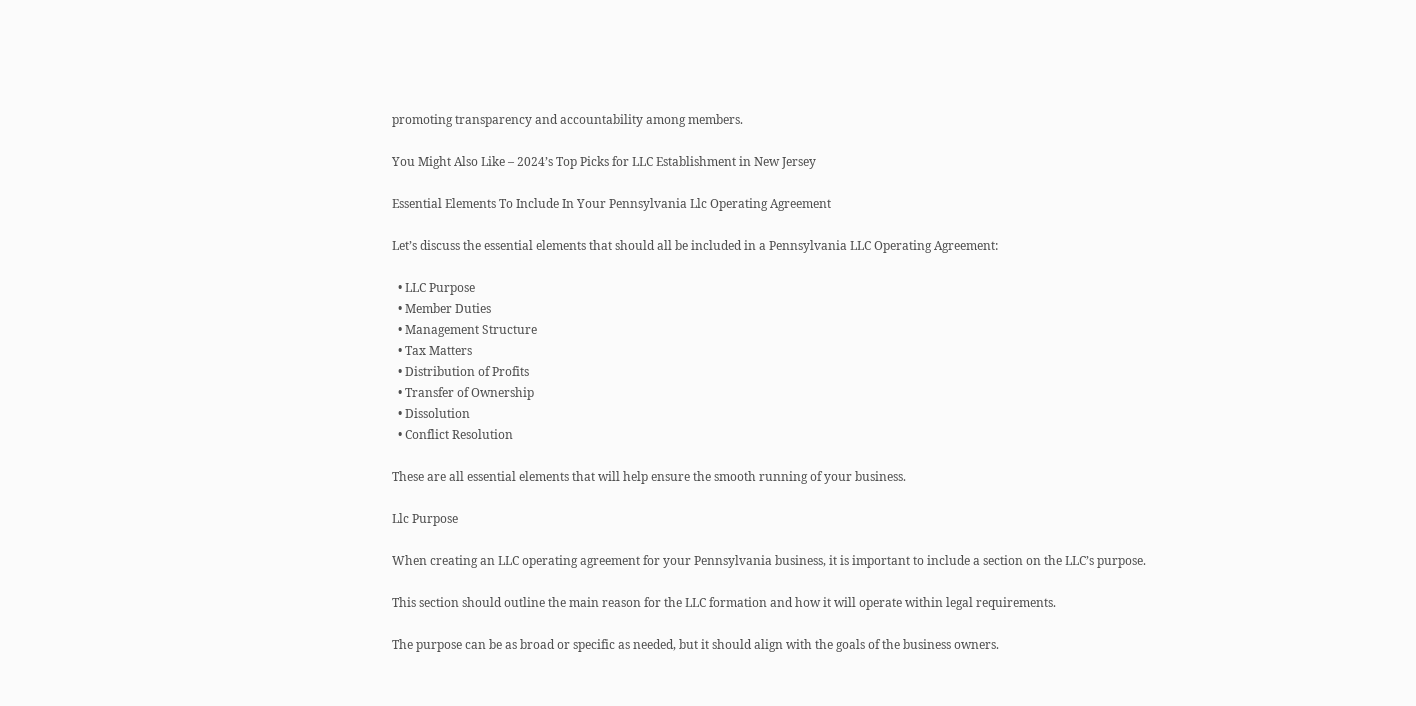promoting transparency and accountability among members.

You Might Also Like – 2024’s Top Picks for LLC Establishment in New Jersey

Essential Elements To Include In Your Pennsylvania Llc Operating Agreement

Let’s discuss the essential elements that should all be included in a Pennsylvania LLC Operating Agreement:

  • LLC Purpose
  • Member Duties
  • Management Structure
  • Tax Matters
  • Distribution of Profits
  • Transfer of Ownership
  • Dissolution
  • Conflict Resolution

These are all essential elements that will help ensure the smooth running of your business.

Llc Purpose

When creating an LLC operating agreement for your Pennsylvania business, it is important to include a section on the LLC’s purpose.

This section should outline the main reason for the LLC formation and how it will operate within legal requirements.

The purpose can be as broad or specific as needed, but it should align with the goals of the business owners.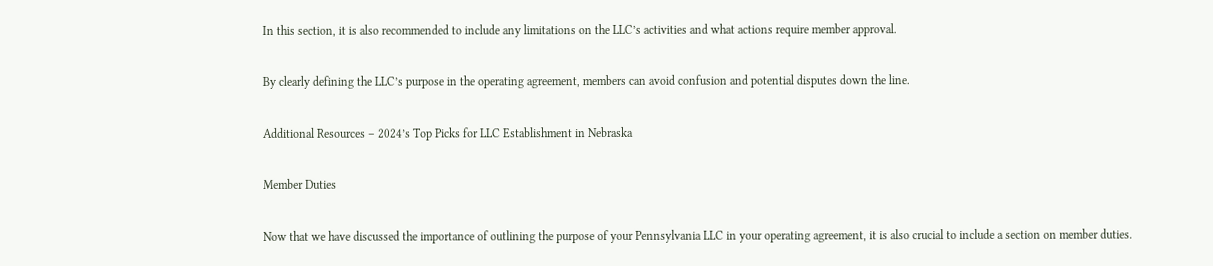In this section, it is also recommended to include any limitations on the LLC’s activities and what actions require member approval.

By clearly defining the LLC’s purpose in the operating agreement, members can avoid confusion and potential disputes down the line.

Additional Resources – 2024’s Top Picks for LLC Establishment in Nebraska

Member Duties

Now that we have discussed the importance of outlining the purpose of your Pennsylvania LLC in your operating agreement, it is also crucial to include a section on member duties.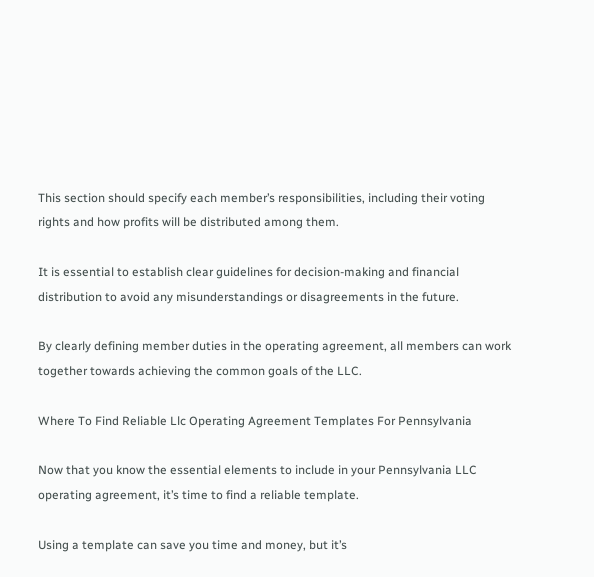This section should specify each member’s responsibilities, including their voting rights and how profits will be distributed among them.

It is essential to establish clear guidelines for decision-making and financial distribution to avoid any misunderstandings or disagreements in the future.

By clearly defining member duties in the operating agreement, all members can work together towards achieving the common goals of the LLC.

Where To Find Reliable Llc Operating Agreement Templates For Pennsylvania

Now that you know the essential elements to include in your Pennsylvania LLC operating agreement, it’s time to find a reliable template.

Using a template can save you time and money, but it’s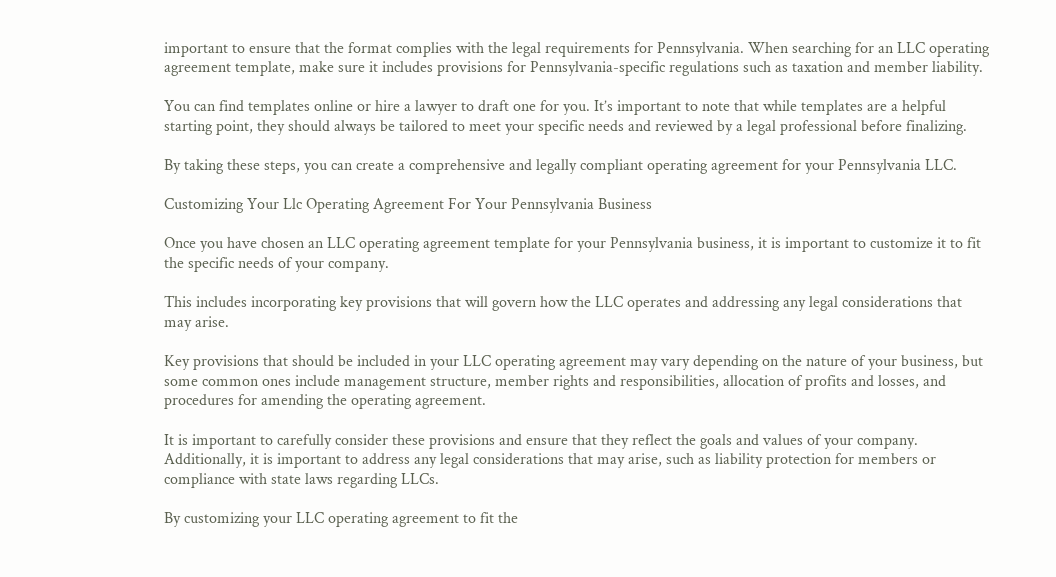important to ensure that the format complies with the legal requirements for Pennsylvania. When searching for an LLC operating agreement template, make sure it includes provisions for Pennsylvania-specific regulations such as taxation and member liability.

You can find templates online or hire a lawyer to draft one for you. It’s important to note that while templates are a helpful starting point, they should always be tailored to meet your specific needs and reviewed by a legal professional before finalizing.

By taking these steps, you can create a comprehensive and legally compliant operating agreement for your Pennsylvania LLC.

Customizing Your Llc Operating Agreement For Your Pennsylvania Business

Once you have chosen an LLC operating agreement template for your Pennsylvania business, it is important to customize it to fit the specific needs of your company.

This includes incorporating key provisions that will govern how the LLC operates and addressing any legal considerations that may arise.

Key provisions that should be included in your LLC operating agreement may vary depending on the nature of your business, but some common ones include management structure, member rights and responsibilities, allocation of profits and losses, and procedures for amending the operating agreement.

It is important to carefully consider these provisions and ensure that they reflect the goals and values of your company. Additionally, it is important to address any legal considerations that may arise, such as liability protection for members or compliance with state laws regarding LLCs.

By customizing your LLC operating agreement to fit the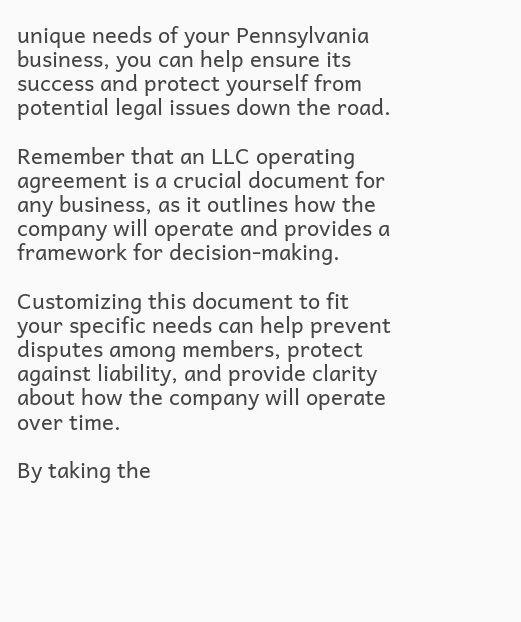unique needs of your Pennsylvania business, you can help ensure its success and protect yourself from potential legal issues down the road.

Remember that an LLC operating agreement is a crucial document for any business, as it outlines how the company will operate and provides a framework for decision-making.

Customizing this document to fit your specific needs can help prevent disputes among members, protect against liability, and provide clarity about how the company will operate over time.

By taking the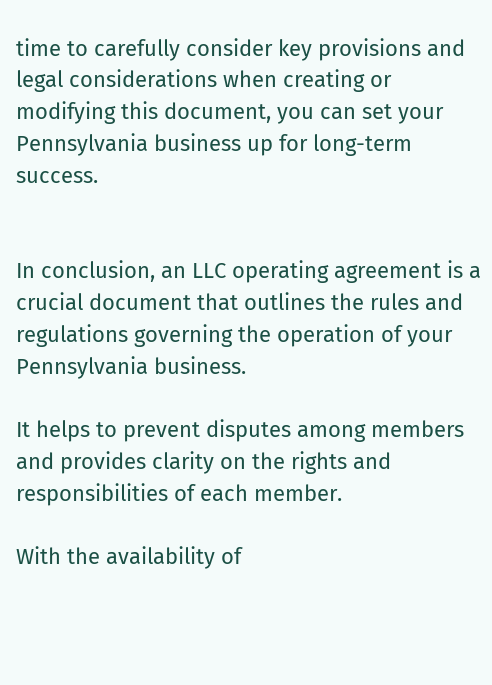time to carefully consider key provisions and legal considerations when creating or modifying this document, you can set your Pennsylvania business up for long-term success.


In conclusion, an LLC operating agreement is a crucial document that outlines the rules and regulations governing the operation of your Pennsylvania business.

It helps to prevent disputes among members and provides clarity on the rights and responsibilities of each member.

With the availability of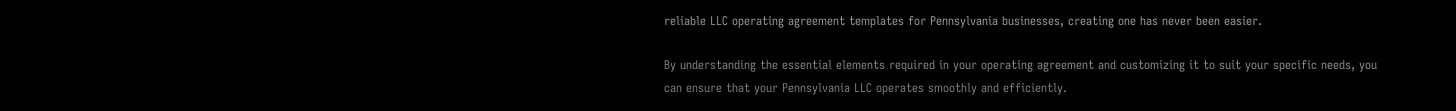reliable LLC operating agreement templates for Pennsylvania businesses, creating one has never been easier.

By understanding the essential elements required in your operating agreement and customizing it to suit your specific needs, you can ensure that your Pennsylvania LLC operates smoothly and efficiently.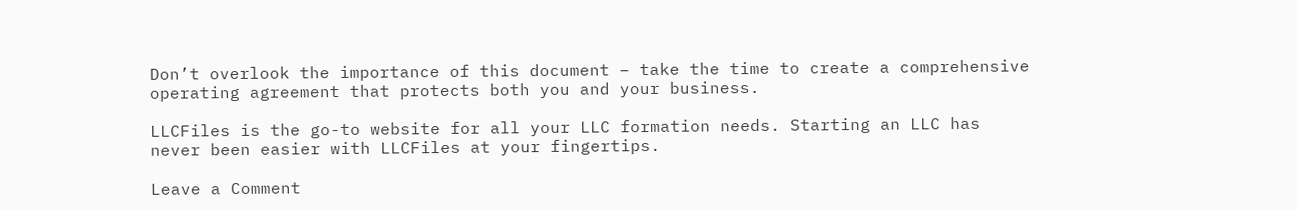Don’t overlook the importance of this document – take the time to create a comprehensive operating agreement that protects both you and your business.

LLCFiles is the go-to website for all your LLC formation needs. Starting an LLC has never been easier with LLCFiles at your fingertips.

Leave a Comment